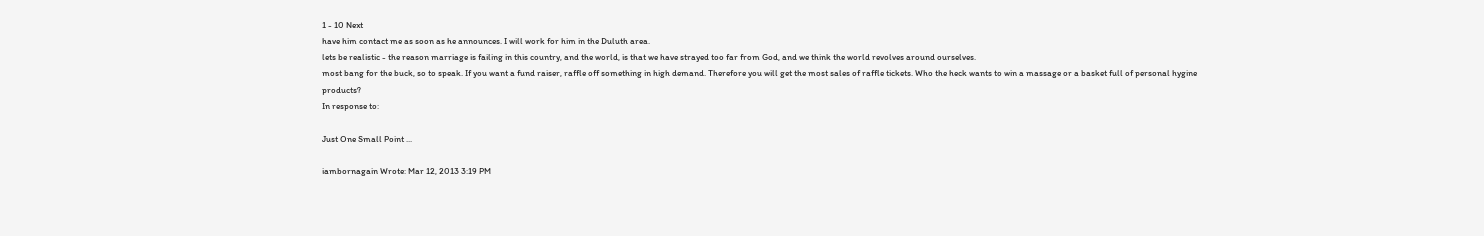1 - 10 Next
have him contact me as soon as he announces. I will work for him in the Duluth area.
lets be realistic - the reason marriage is failing in this country, and the world, is that we have strayed too far from God, and we think the world revolves around ourselves.
most bang for the buck, so to speak. If you want a fund raiser, raffle off something in high demand. Therefore you will get the most sales of raffle tickets. Who the heck wants to win a massage or a basket full of personal hygine products?
In response to:

Just One Small Point ...

iambornagain Wrote: Mar 12, 2013 3:19 PM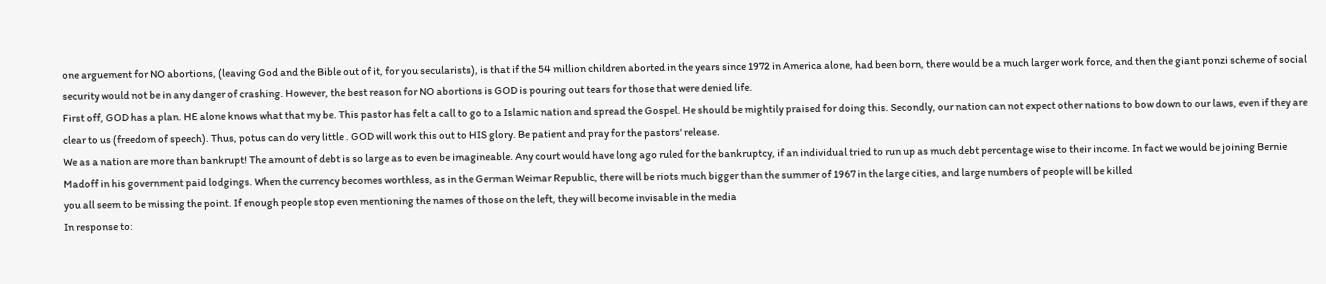one arguement for NO abortions, (leaving God and the Bible out of it, for you secularists), is that if the 54 million children aborted in the years since 1972 in America alone, had been born, there would be a much larger work force, and then the giant ponzi scheme of social security would not be in any danger of crashing. However, the best reason for NO abortions is GOD is pouring out tears for those that were denied life.
First off, GOD has a plan. HE alone knows what that my be. This pastor has felt a call to go to a Islamic nation and spread the Gospel. He should be mightily praised for doing this. Secondly, our nation can not expect other nations to bow down to our laws, even if they are clear to us (freedom of speech). Thus, potus can do very little . GOD will work this out to HIS glory. Be patient and pray for the pastors' release.
We as a nation are more than bankrupt! The amount of debt is so large as to even be imagineable. Any court would have long ago ruled for the bankruptcy, if an individual tried to run up as much debt percentage wise to their income. In fact we would be joining Bernie Madoff in his government paid lodgings. When the currency becomes worthless, as in the German Weimar Republic, there will be riots much bigger than the summer of 1967 in the large cities, and large numbers of people will be killed
you all seem to be missing the point. If enough people stop even mentioning the names of those on the left, they will become invisable in the media
In response to: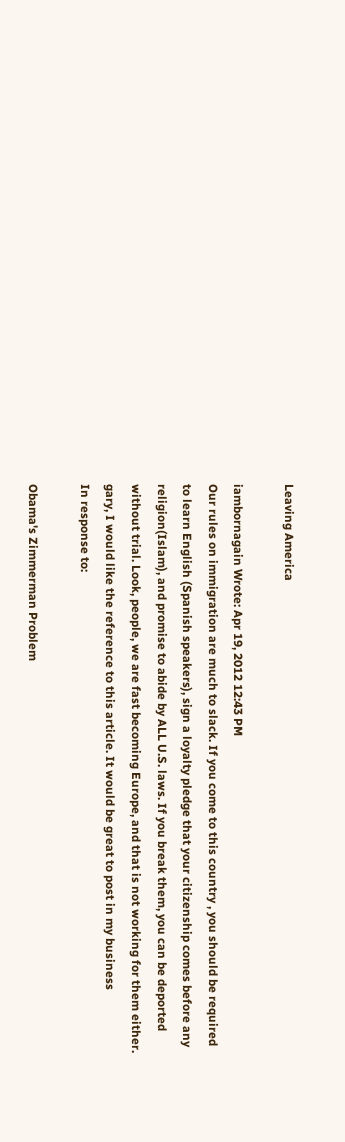Leaving America

iambornagain Wrote: Apr 19, 2012 12:43 PM
Our rules on immigration are much to slack. If you come to this country , you should be required to learn English (Spanish speakers), sign a loyalty pledge that your citizenship comes before any religion(Islam), and promise to abide by ALL U.S. laws. If you break them, you can be deported without trial. Look, people, we are fast becoming Europe, and that is not working for them either.
gary, I would like the reference to this article. It would be great to post in my business
In response to:

Obama's Zimmerman Problem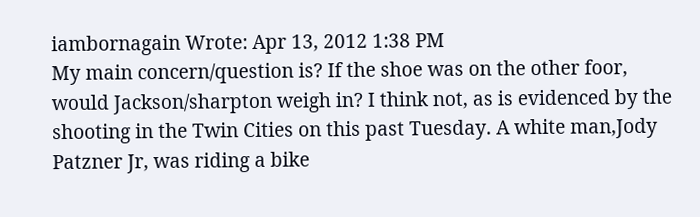iambornagain Wrote: Apr 13, 2012 1:38 PM
My main concern/question is? If the shoe was on the other foor, would Jackson/sharpton weigh in? I think not, as is evidenced by the shooting in the Twin Cities on this past Tuesday. A white man,Jody Patzner Jr, was riding a bike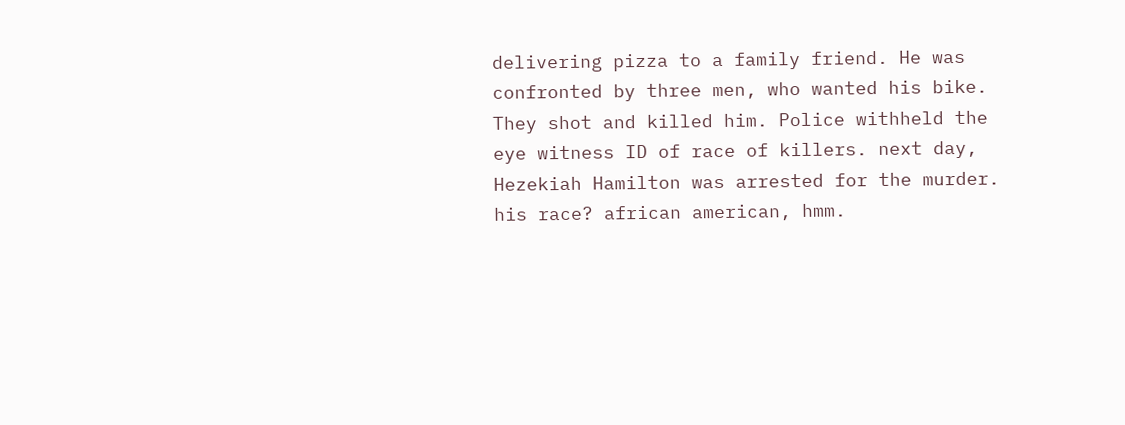delivering pizza to a family friend. He was confronted by three men, who wanted his bike. They shot and killed him. Police withheld the eye witness ID of race of killers. next day, Hezekiah Hamilton was arrested for the murder. his race? african american, hmm.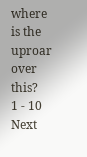where is the uproar over this?
1 - 10 Next